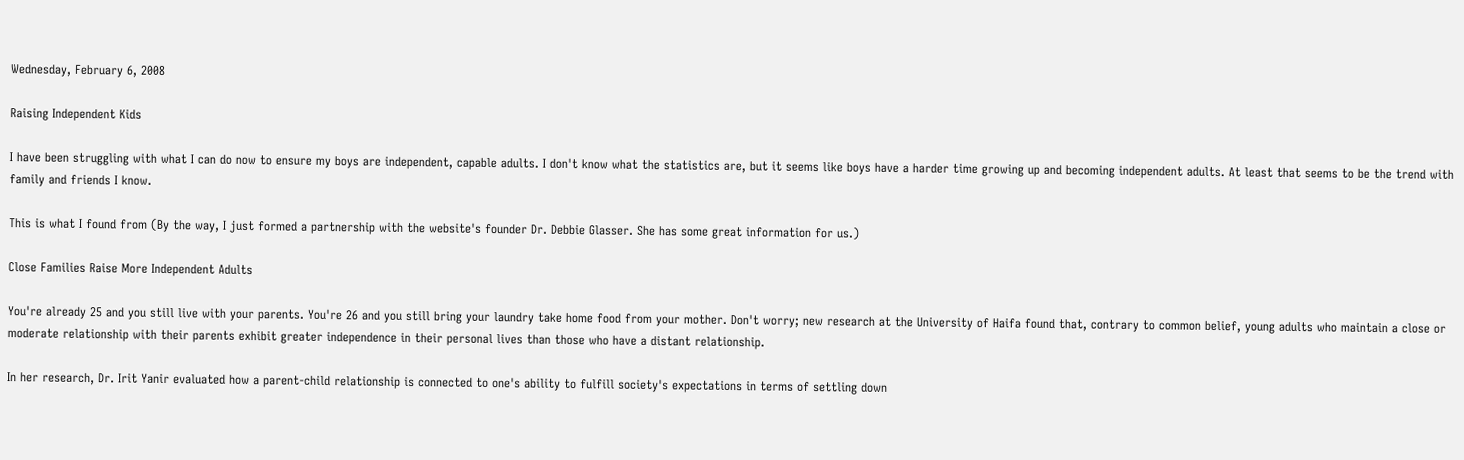Wednesday, February 6, 2008

Raising Independent Kids

I have been struggling with what I can do now to ensure my boys are independent, capable adults. I don't know what the statistics are, but it seems like boys have a harder time growing up and becoming independent adults. At least that seems to be the trend with family and friends I know.

This is what I found from (By the way, I just formed a partnership with the website's founder Dr. Debbie Glasser. She has some great information for us.)

Close Families Raise More Independent Adults

You're already 25 and you still live with your parents. You're 26 and you still bring your laundry take home food from your mother. Don't worry; new research at the University of Haifa found that, contrary to common belief, young adults who maintain a close or moderate relationship with their parents exhibit greater independence in their personal lives than those who have a distant relationship.

In her research, Dr. Irit Yanir evaluated how a parent-child relationship is connected to one's ability to fulfill society's expectations in terms of settling down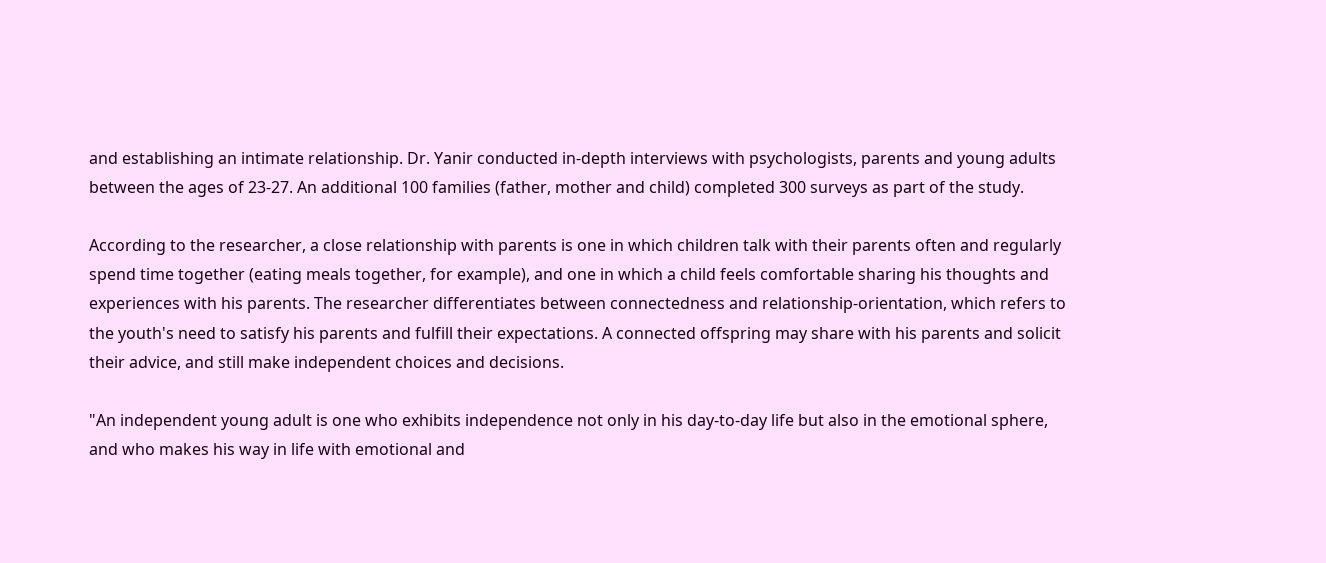and establishing an intimate relationship. Dr. Yanir conducted in-depth interviews with psychologists, parents and young adults between the ages of 23-27. An additional 100 families (father, mother and child) completed 300 surveys as part of the study.

According to the researcher, a close relationship with parents is one in which children talk with their parents often and regularly spend time together (eating meals together, for example), and one in which a child feels comfortable sharing his thoughts and experiences with his parents. The researcher differentiates between connectedness and relationship-orientation, which refers to the youth's need to satisfy his parents and fulfill their expectations. A connected offspring may share with his parents and solicit their advice, and still make independent choices and decisions.

"An independent young adult is one who exhibits independence not only in his day-to-day life but also in the emotional sphere, and who makes his way in life with emotional and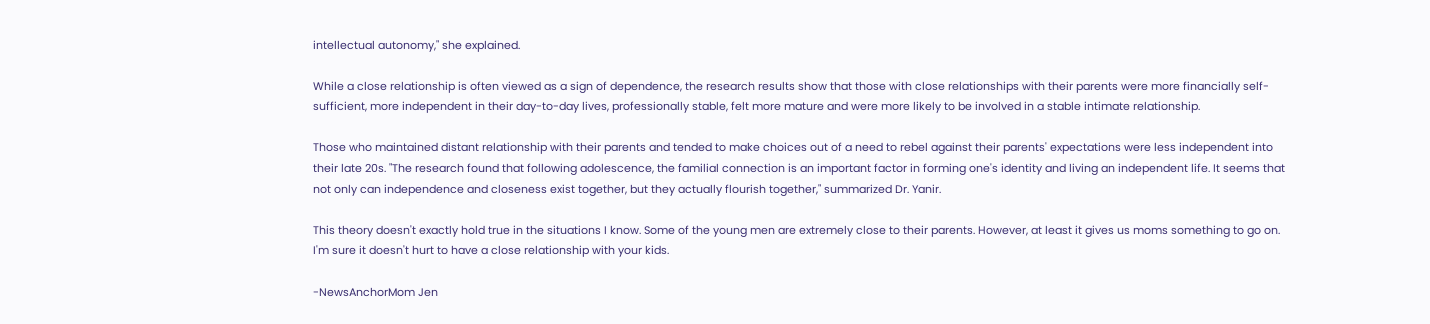intellectual autonomy," she explained.

While a close relationship is often viewed as a sign of dependence, the research results show that those with close relationships with their parents were more financially self-sufficient, more independent in their day-to-day lives, professionally stable, felt more mature and were more likely to be involved in a stable intimate relationship.

Those who maintained distant relationship with their parents and tended to make choices out of a need to rebel against their parents' expectations were less independent into their late 20s. "The research found that following adolescence, the familial connection is an important factor in forming one's identity and living an independent life. It seems that not only can independence and closeness exist together, but they actually flourish together," summarized Dr. Yanir.

This theory doesn't exactly hold true in the situations I know. Some of the young men are extremely close to their parents. However, at least it gives us moms something to go on. I'm sure it doesn't hurt to have a close relationship with your kids.

-NewsAnchorMom Jen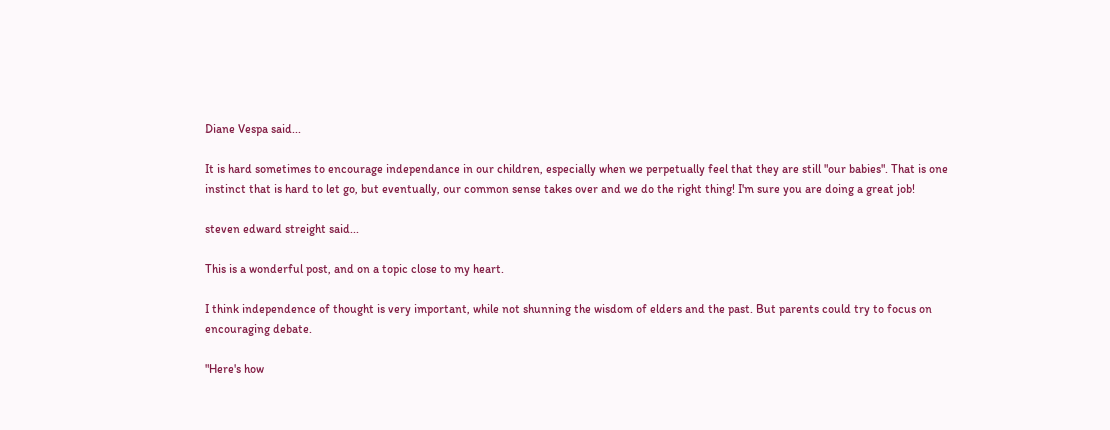Diane Vespa said...

It is hard sometimes to encourage independance in our children, especially when we perpetually feel that they are still "our babies". That is one instinct that is hard to let go, but eventually, our common sense takes over and we do the right thing! I'm sure you are doing a great job!

steven edward streight said...

This is a wonderful post, and on a topic close to my heart.

I think independence of thought is very important, while not shunning the wisdom of elders and the past. But parents could try to focus on encouraging debate.

"Here's how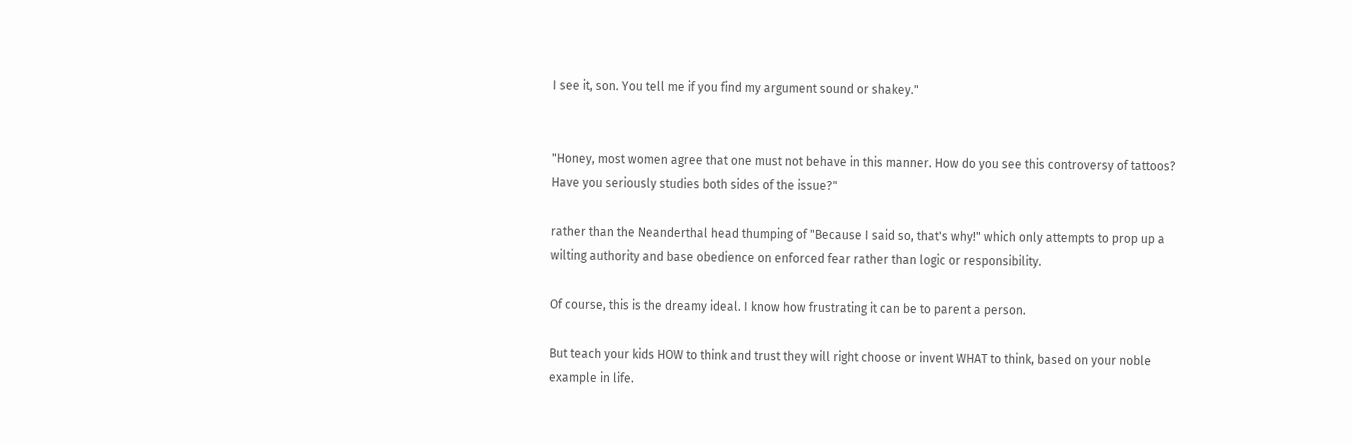I see it, son. You tell me if you find my argument sound or shakey."


"Honey, most women agree that one must not behave in this manner. How do you see this controversy of tattoos? Have you seriously studies both sides of the issue?"

rather than the Neanderthal head thumping of "Because I said so, that's why!" which only attempts to prop up a wilting authority and base obedience on enforced fear rather than logic or responsibility.

Of course, this is the dreamy ideal. I know how frustrating it can be to parent a person.

But teach your kids HOW to think and trust they will right choose or invent WHAT to think, based on your noble example in life.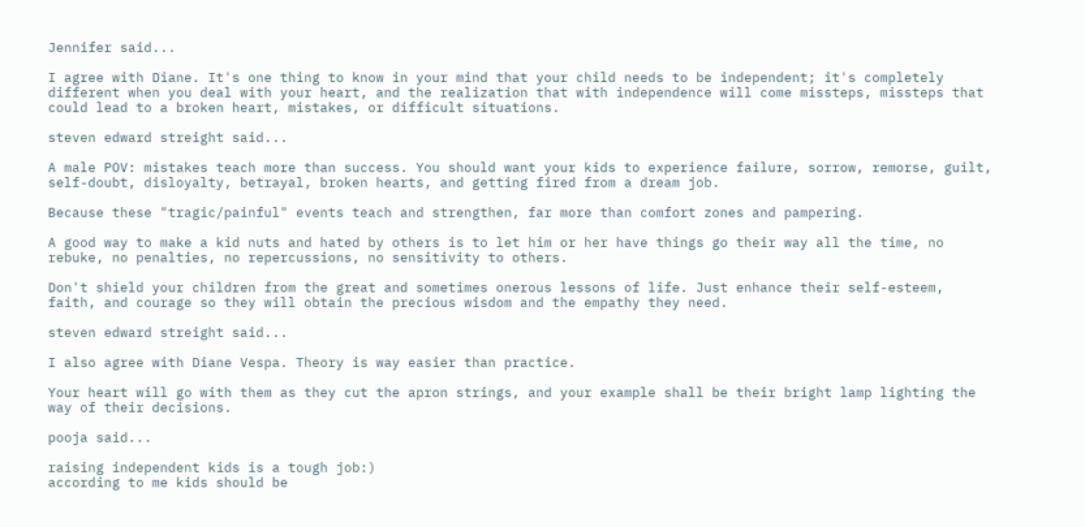Jennifer said...

I agree with Diane. It's one thing to know in your mind that your child needs to be independent; it's completely different when you deal with your heart, and the realization that with independence will come missteps, missteps that could lead to a broken heart, mistakes, or difficult situations.

steven edward streight said...

A male POV: mistakes teach more than success. You should want your kids to experience failure, sorrow, remorse, guilt, self-doubt, disloyalty, betrayal, broken hearts, and getting fired from a dream job.

Because these "tragic/painful" events teach and strengthen, far more than comfort zones and pampering.

A good way to make a kid nuts and hated by others is to let him or her have things go their way all the time, no rebuke, no penalties, no repercussions, no sensitivity to others.

Don't shield your children from the great and sometimes onerous lessons of life. Just enhance their self-esteem, faith, and courage so they will obtain the precious wisdom and the empathy they need.

steven edward streight said...

I also agree with Diane Vespa. Theory is way easier than practice.

Your heart will go with them as they cut the apron strings, and your example shall be their bright lamp lighting the way of their decisions.

pooja said...

raising independent kids is a tough job:)
according to me kids should be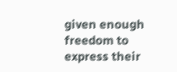given enough freedom to express their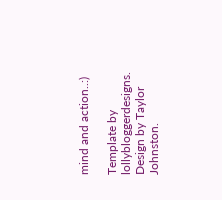mind and action..:)

Template by lollybloggerdesigns. Design by Taylor Johnston.